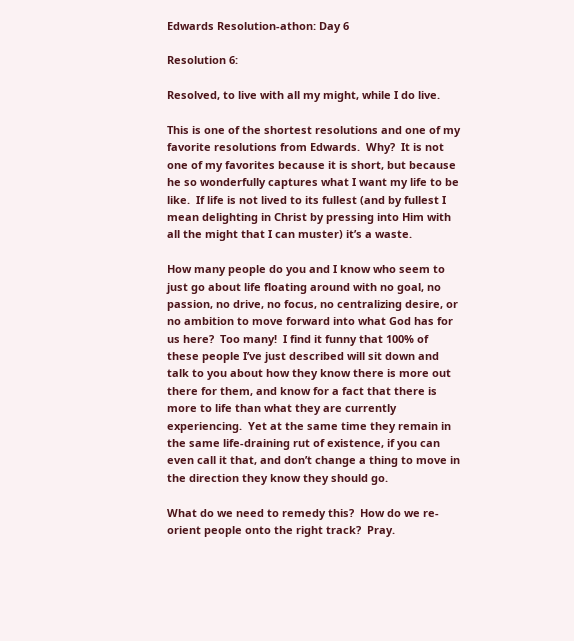Edwards Resolution-athon: Day 6

Resolution 6:

Resolved, to live with all my might, while I do live.

This is one of the shortest resolutions and one of my favorite resolutions from Edwards.  Why?  It is not one of my favorites because it is short, but because he so wonderfully captures what I want my life to be like.  If life is not lived to its fullest (and by fullest I mean delighting in Christ by pressing into Him with all the might that I can muster) it’s a waste.

How many people do you and I know who seem to just go about life floating around with no goal, no passion, no drive, no focus, no centralizing desire, or no ambition to move forward into what God has for us here?  Too many!  I find it funny that 100% of these people I’ve just described will sit down and talk to you about how they know there is more out there for them, and know for a fact that there is more to life than what they are currently experiencing.  Yet at the same time they remain in the same life-draining rut of existence, if you can even call it that, and don’t change a thing to move in the direction they know they should go.

What do we need to remedy this?  How do we re-orient people onto the right track?  Pray.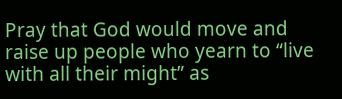Pray that God would move and raise up people who yearn to “live with all their might” as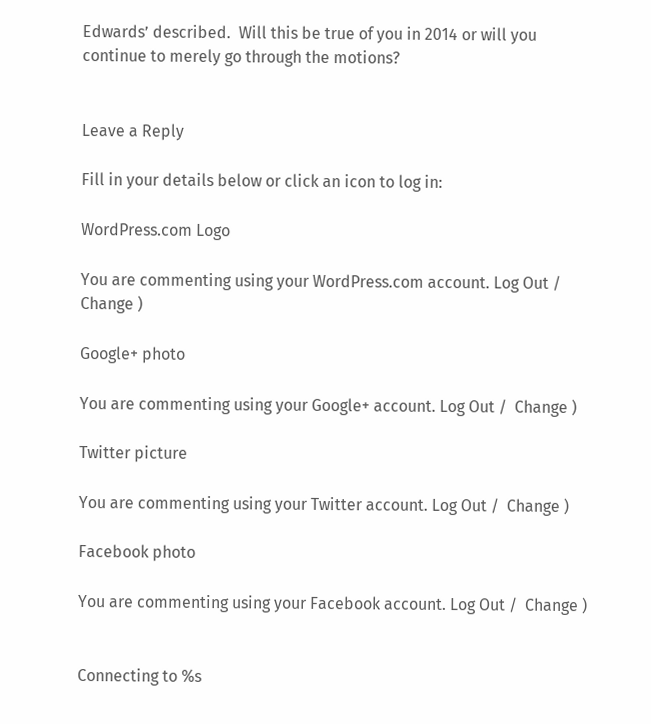Edwards’ described.  Will this be true of you in 2014 or will you continue to merely go through the motions?


Leave a Reply

Fill in your details below or click an icon to log in:

WordPress.com Logo

You are commenting using your WordPress.com account. Log Out /  Change )

Google+ photo

You are commenting using your Google+ account. Log Out /  Change )

Twitter picture

You are commenting using your Twitter account. Log Out /  Change )

Facebook photo

You are commenting using your Facebook account. Log Out /  Change )


Connecting to %s